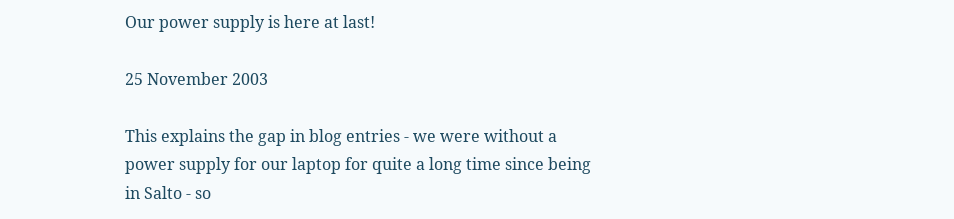Our power supply is here at last!

25 November 2003

This explains the gap in blog entries - we were without a power supply for our laptop for quite a long time since being in Salto - so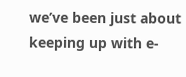we’ve been just about keeping up with e-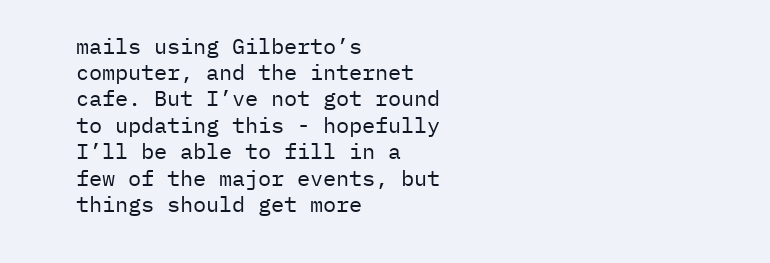mails using Gilberto’s computer, and the internet cafe. But I’ve not got round to updating this - hopefully I’ll be able to fill in a few of the major events, but things should get more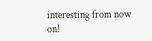interesting from now on!